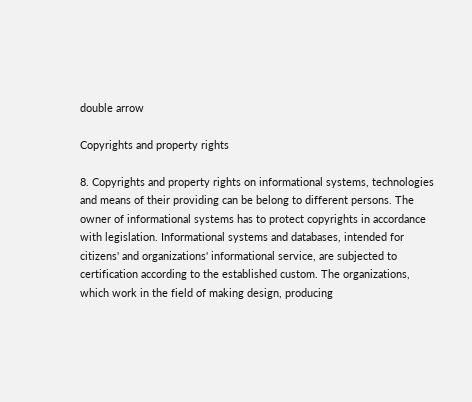double arrow

Copyrights and property rights

8. Copyrights and property rights on informational systems, technologies and means of their providing can be belong to different persons. The owner of informational systems has to protect copyrights in accordance with legislation. Informational systems and databases, intended for citizens' and organizations' informational service, are subjected to certification according to the established custom. The organizations, which work in the field of making design, producing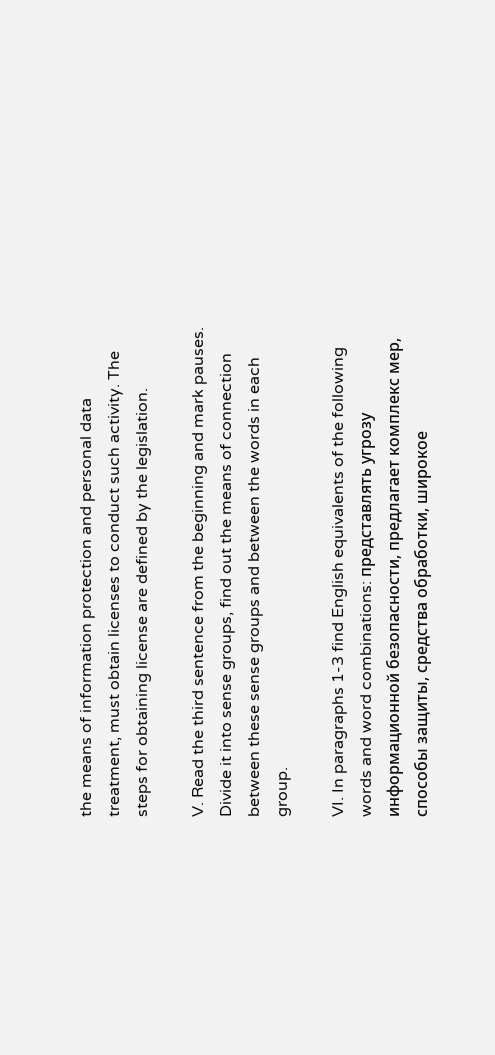the means of information protection and personal data treatment, must obtain licenses to conduct such activity. The steps for obtaining license are defined by the legislation.

V. Read the third sentence from the beginning and mark pauses. Divide it into sense groups, find out the means of connection between these sense groups and between the words in each group.

VI. In paragraphs 1-3 find English equivalents of the following words and word combinations: представлять угрозу информационной безопасности, предлагает комплекс мер, способы защиты, средства обработки, широкое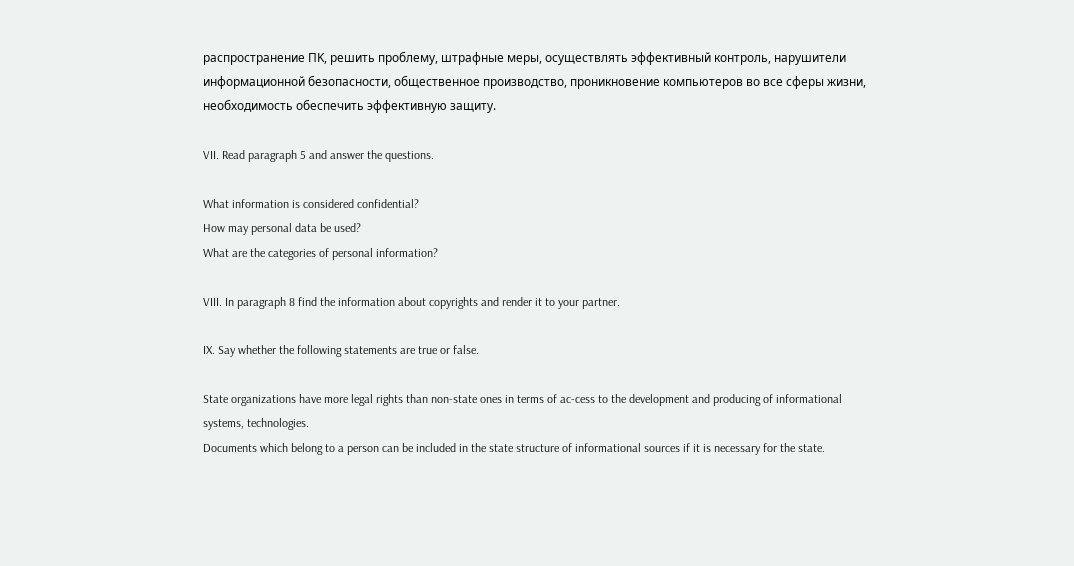распространение ПK, решить проблему, штрафные меры, осуществлять эффективный контроль, нарушители информационной безопасности, общественное производство, проникновение компьютеров во все сферы жизни, необходимость обеспечить эффективную защиту.

VII. Read paragraph 5 and answer the questions.

What information is considered confidential?
How may personal data be used?
What are the categories of personal information?

VIII. In paragraph 8 find the information about copyrights and render it to your partner.

IX. Say whether the following statements are true or false.

State organizations have more legal rights than non-state ones in terms of ac-cess to the development and producing of informational systems, technologies.
Documents which belong to a person can be included in the state structure of informational sources if it is necessary for the state.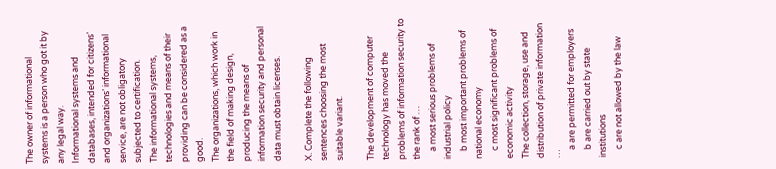The owner of informational systems is a person who got it by any legal way.
Informational systems and databases, intended for citizens’ and organizations’ informational service, are not obligatory subjected to certification.
The informational systems, technologies and means of their providing can be considered as a good.
The organizations, which work in the field of making design, producing the means of information security and personal data must obtain licenses.

X. Complete the following sentences choosing the most suitable variant.

The development of computer technology has moved the problems of information security to the rank of …
    a most serious problems of industrial policy
    b most important problems of national economy
    c most significant problems of economic activity
The collection, storage, use and distribution of private information …
    a are permitted for employers
    b are carried out by state institutions
    c are not allowed by the law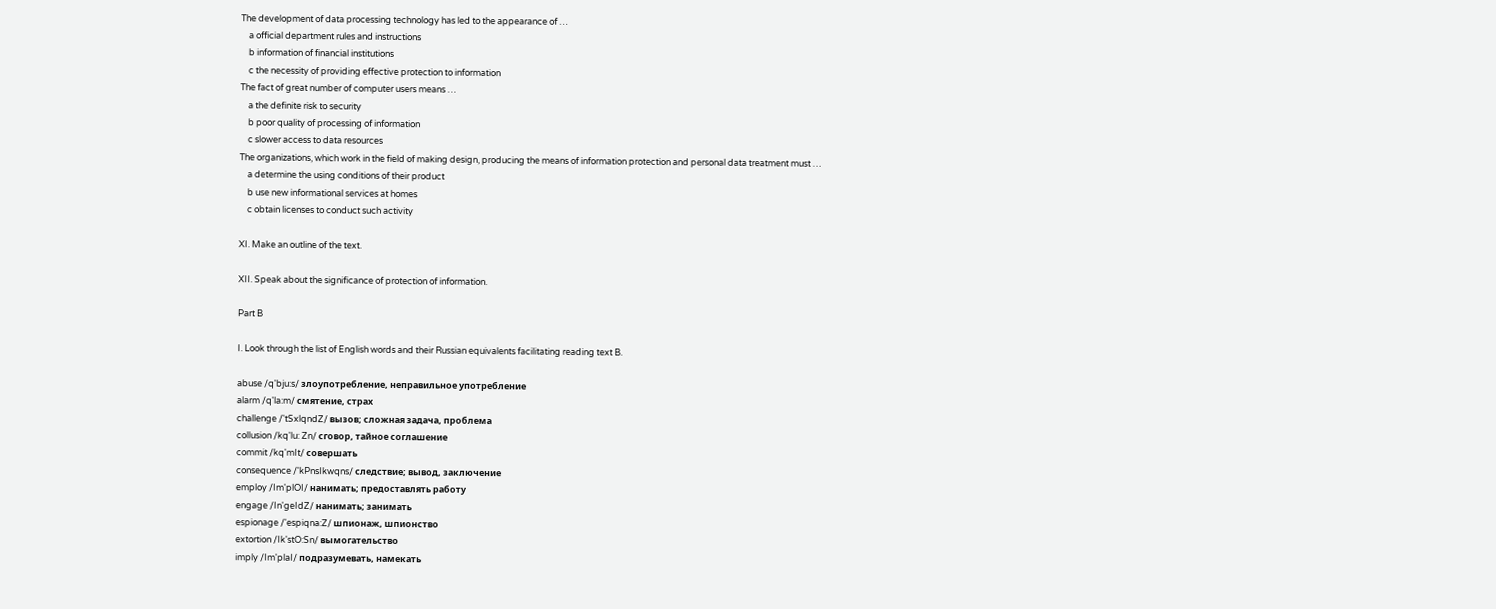The development of data processing technology has led to the appearance of …
    a official department rules and instructions
    b information of financial institutions
    c the necessity of providing effective protection to information
The fact of great number of computer users means …
    a the definite risk to security
    b poor quality of processing of information
    c slower access to data resources
The organizations, which work in the field of making design, producing the means of information protection and personal data treatment must …
    a determine the using conditions of their product
    b use new informational services at homes
    c obtain licenses to conduct such activity

XI. Make an outline of the text.

XII. Speak about the significance of protection of information.

Part B

I. Look through the list of English words and their Russian equivalents facilitating reading text B.

abuse /q'bju:s/ злоупотребление, неправильное употребление
alarm /q'la:m/ смятение, страх
challenge /'tSxlqndZ/ вызов; сложная задача, проблема
collusion /kq'lu: Zn/ сговор, тайное соглашение
commit /kq'mIt/ совершать
consequence /'kPnsIkwqns/ следствие; вывод, заключение
employ /Im'plOI/ нанимать; предоставлять работу
engage /In'geIdZ/ нанимать; занимать
espionage /'espiqna:Z/ шпионаж, шпионство
extortion /Ik'stO:Sn/ вымогательство
imply /Im'plaI/ подразумевать, намекать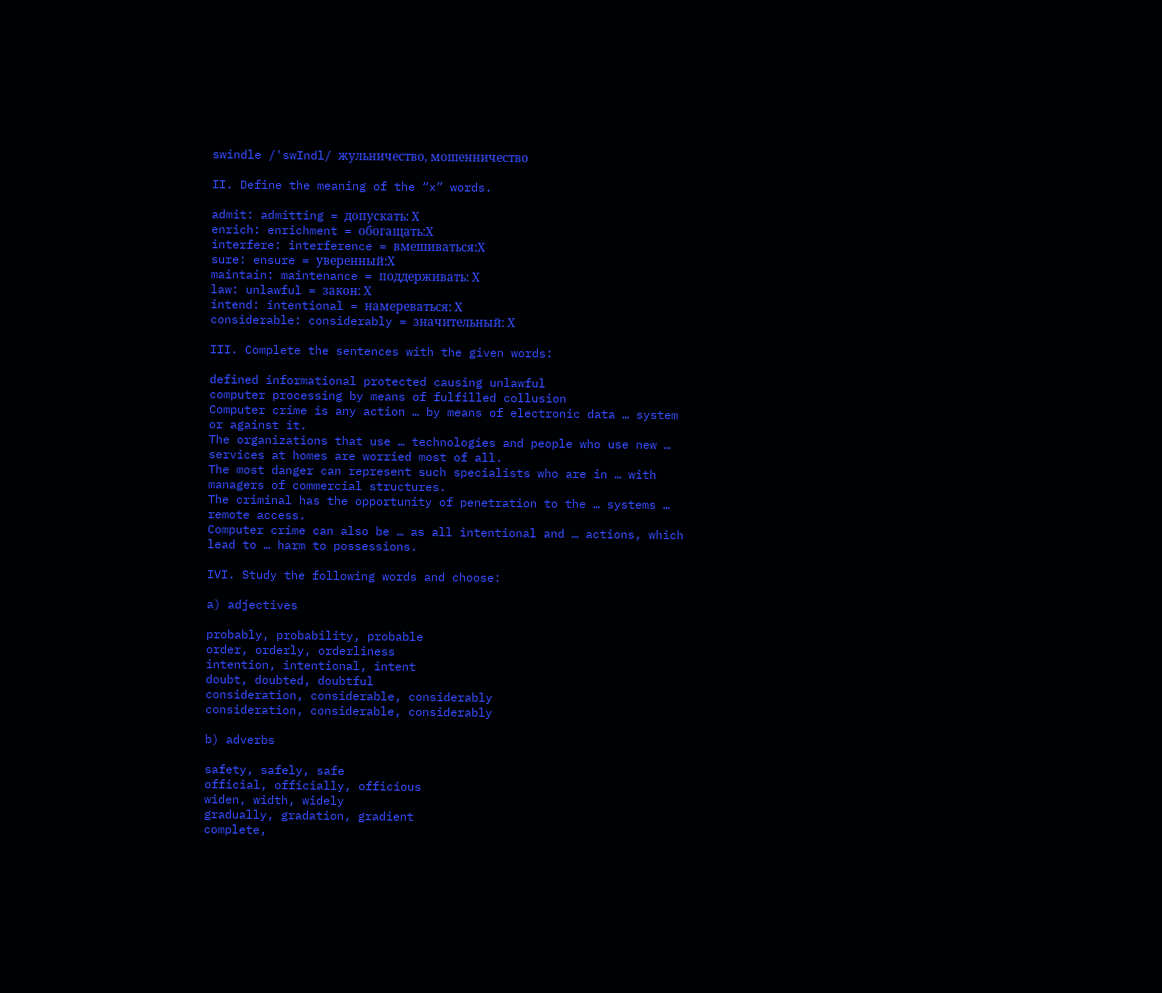swindle /'swIndl/ жульничество, мошенничество

II. Define the meaning of the “x” words.

admit: admitting = допускать: Х
enrich: enrichment = обогащать:Х
interfere: interference = вмешиваться:Х
sure: ensure = уверенный:Х
maintain: maintenance = поддерживать: Х
law: unlawful = закон: Х
intend: intentional = намереваться: Х
considerable: considerably = значительный: Х

III. Complete the sentences with the given words:

defined informational protected causing unlawful
computer processing by means of fulfilled collusion
Computer crime is any action … by means of electronic data … system or against it.
The organizations that use … technologies and people who use new … services at homes are worried most of all.
The most danger can represent such specialists who are in … with managers of commercial structures.
The criminal has the opportunity of penetration to the … systems … remote access.
Computer crime can also be … as all intentional and … actions, which lead to … harm to possessions.

IVI. Study the following words and choose:

a) adjectives

probably, probability, probable
order, orderly, orderliness
intention, intentional, intent
doubt, doubted, doubtful
consideration, considerable, considerably
consideration, considerable, considerably

b) adverbs

safety, safely, safe
official, officially, officious
widen, width, widely
gradually, gradation, gradient
complete,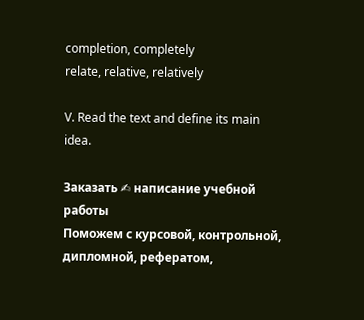completion, completely
relate, relative, relatively

V. Read the text and define its main idea.

Заказать ✍ написание учебной работы
Поможем с курсовой, контрольной, дипломной, рефератом,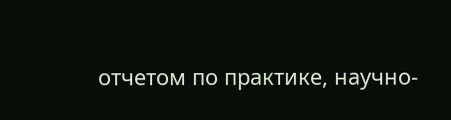отчетом по практике, научно-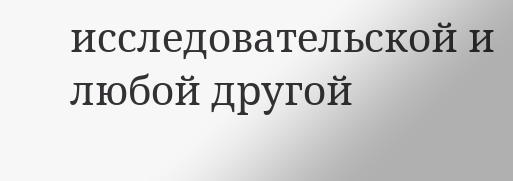исследовательской и любой другой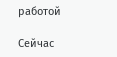работой

Сейчас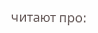читают про: